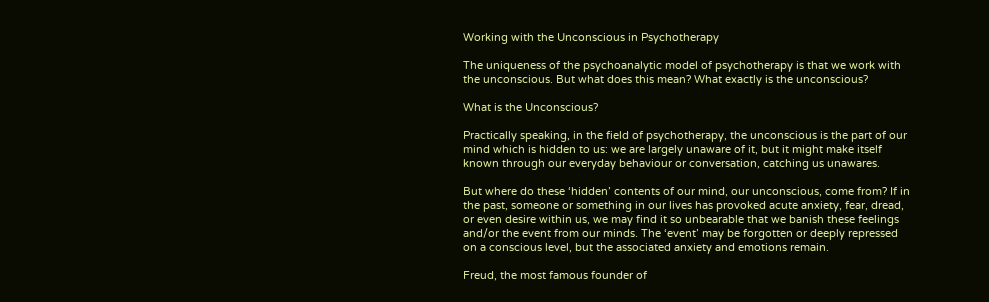Working with the Unconscious in Psychotherapy

The uniqueness of the psychoanalytic model of psychotherapy is that we work with the unconscious. But what does this mean? What exactly is the unconscious?

What is the Unconscious?

Practically speaking, in the field of psychotherapy, the unconscious is the part of our mind which is hidden to us: we are largely unaware of it, but it might make itself known through our everyday behaviour or conversation, catching us unawares.

But where do these ‘hidden’ contents of our mind, our unconscious, come from? If in the past, someone or something in our lives has provoked acute anxiety, fear, dread, or even desire within us, we may find it so unbearable that we banish these feelings and/or the event from our minds. The ‘event’ may be forgotten or deeply repressed on a conscious level, but the associated anxiety and emotions remain.

Freud, the most famous founder of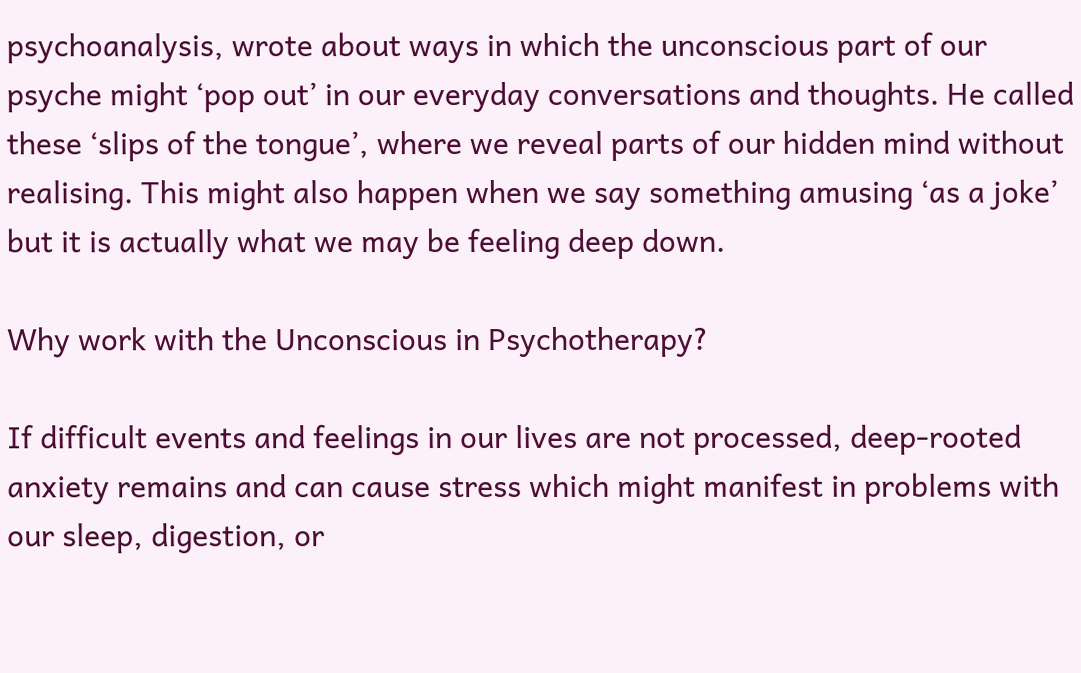psychoanalysis, wrote about ways in which the unconscious part of our psyche might ‘pop out’ in our everyday conversations and thoughts. He called these ‘slips of the tongue’, where we reveal parts of our hidden mind without realising. This might also happen when we say something amusing ‘as a joke’ but it is actually what we may be feeling deep down.

Why work with the Unconscious in Psychotherapy?

If difficult events and feelings in our lives are not processed, deep-rooted anxiety remains and can cause stress which might manifest in problems with our sleep, digestion, or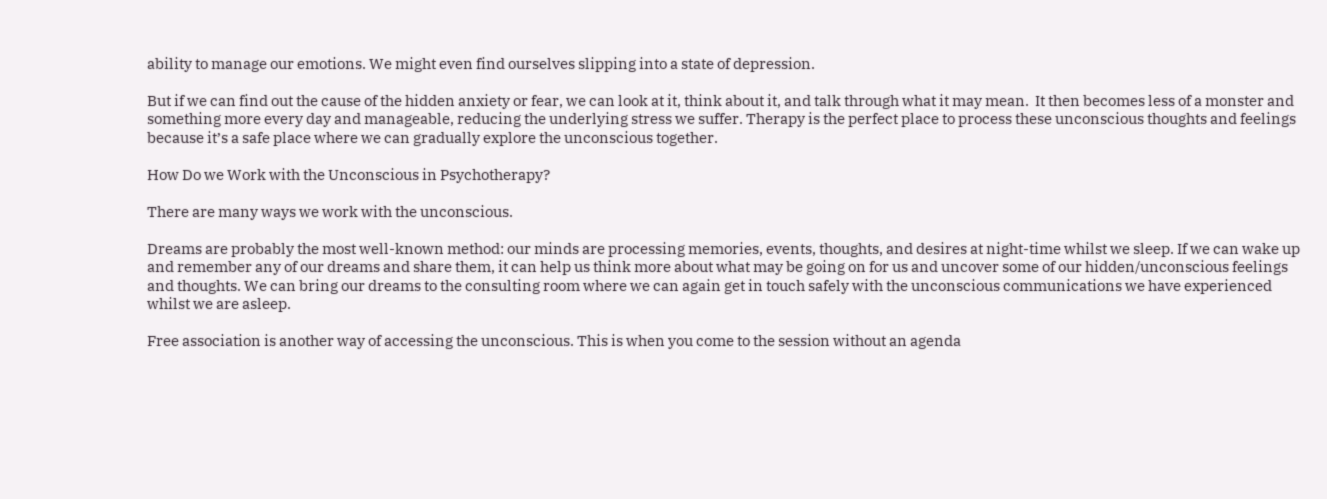ability to manage our emotions. We might even find ourselves slipping into a state of depression.

But if we can find out the cause of the hidden anxiety or fear, we can look at it, think about it, and talk through what it may mean.  It then becomes less of a monster and something more every day and manageable, reducing the underlying stress we suffer. Therapy is the perfect place to process these unconscious thoughts and feelings because it’s a safe place where we can gradually explore the unconscious together.

How Do we Work with the Unconscious in Psychotherapy?

There are many ways we work with the unconscious.

Dreams are probably the most well-known method: our minds are processing memories, events, thoughts, and desires at night-time whilst we sleep. If we can wake up and remember any of our dreams and share them, it can help us think more about what may be going on for us and uncover some of our hidden/unconscious feelings and thoughts. We can bring our dreams to the consulting room where we can again get in touch safely with the unconscious communications we have experienced whilst we are asleep.

Free association is another way of accessing the unconscious. This is when you come to the session without an agenda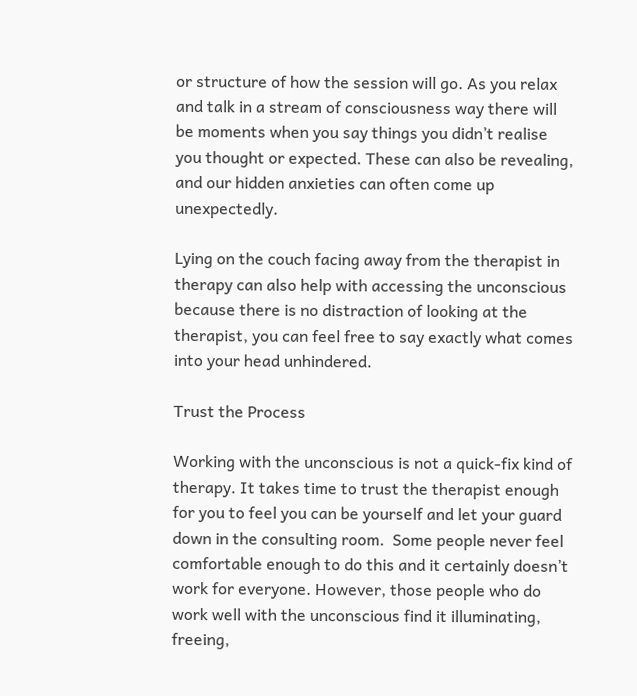or structure of how the session will go. As you relax and talk in a stream of consciousness way there will be moments when you say things you didn’t realise you thought or expected. These can also be revealing, and our hidden anxieties can often come up unexpectedly.

Lying on the couch facing away from the therapist in therapy can also help with accessing the unconscious because there is no distraction of looking at the therapist, you can feel free to say exactly what comes into your head unhindered.

Trust the Process

Working with the unconscious is not a quick-fix kind of therapy. It takes time to trust the therapist enough for you to feel you can be yourself and let your guard down in the consulting room.  Some people never feel comfortable enough to do this and it certainly doesn’t work for everyone. However, those people who do work well with the unconscious find it illuminating, freeing,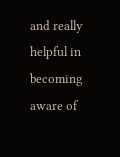and really helpful in becoming aware of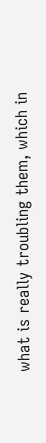what is really troubling them, which in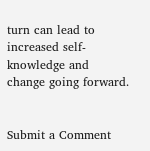turn can lead to increased self-knowledge and change going forward.


Submit a Comment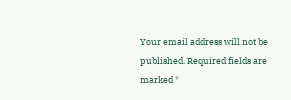Your email address will not be published. Required fields are marked *